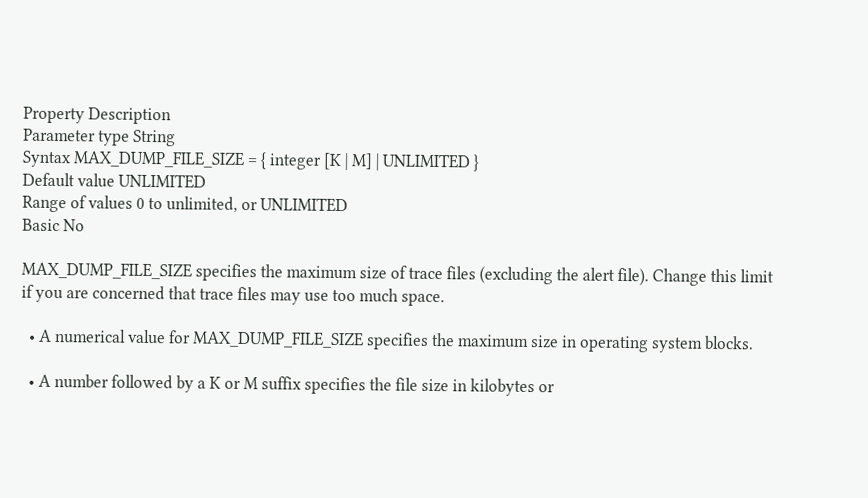Property Description
Parameter type String
Syntax MAX_DUMP_FILE_SIZE = { integer [K | M] | UNLIMITED }
Default value UNLIMITED
Range of values 0 to unlimited, or UNLIMITED
Basic No

MAX_DUMP_FILE_SIZE specifies the maximum size of trace files (excluding the alert file). Change this limit if you are concerned that trace files may use too much space.

  • A numerical value for MAX_DUMP_FILE_SIZE specifies the maximum size in operating system blocks.

  • A number followed by a K or M suffix specifies the file size in kilobytes or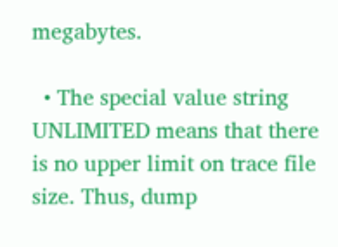megabytes.

  • The special value string UNLIMITED means that there is no upper limit on trace file size. Thus, dump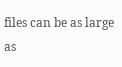files can be as large as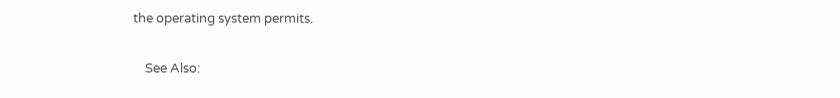the operating system permits.

    See Also: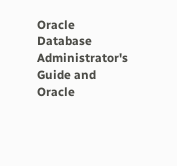Oracle Database Administrator's Guide and Oracle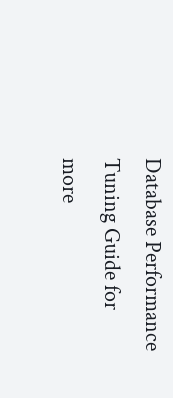Database Performance Tuning Guide for more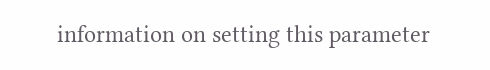information on setting this parameter